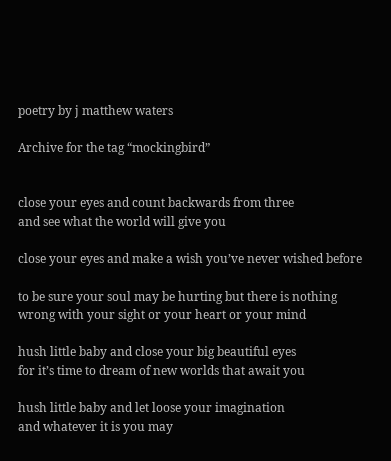poetry by j matthew waters

Archive for the tag “mockingbird”


close your eyes and count backwards from three
and see what the world will give you

close your eyes and make a wish you’ve never wished before

to be sure your soul may be hurting but there is nothing
wrong with your sight or your heart or your mind

hush little baby and close your big beautiful eyes
for it’s time to dream of new worlds that await you

hush little baby and let loose your imagination
and whatever it is you may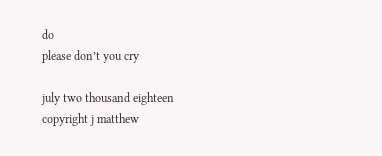do
please don’t you cry

july two thousand eighteen
copyright j matthew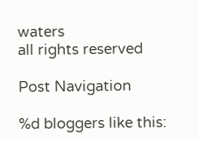waters
all rights reserved

Post Navigation

%d bloggers like this: